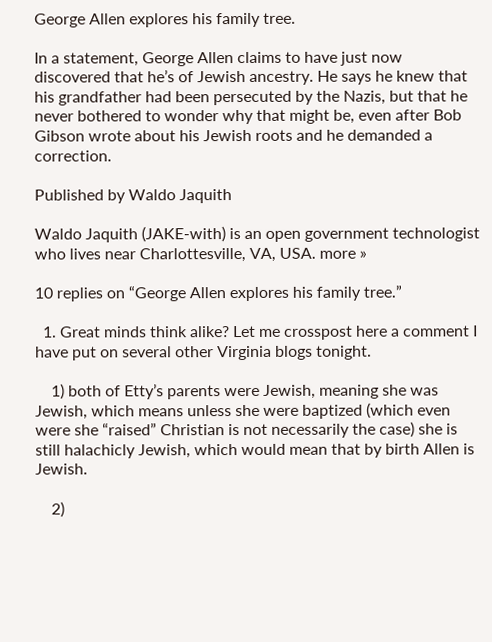George Allen explores his family tree.

In a statement, George Allen claims to have just now discovered that he’s of Jewish ancestry. He says he knew that his grandfather had been persecuted by the Nazis, but that he never bothered to wonder why that might be, even after Bob Gibson wrote about his Jewish roots and he demanded a correction.

Published by Waldo Jaquith

Waldo Jaquith (JAKE-with) is an open government technologist who lives near Charlottesville, VA, USA. more »

10 replies on “George Allen explores his family tree.”

  1. Great minds think alike? Let me crosspost here a comment I have put on several other Virginia blogs tonight.

    1) both of Etty’s parents were Jewish, meaning she was Jewish, which means unless she were baptized (which even were she “raised” Christian is not necessarily the case) she is still halachicly Jewish, which would mean that by birth Allen is Jewish.

    2)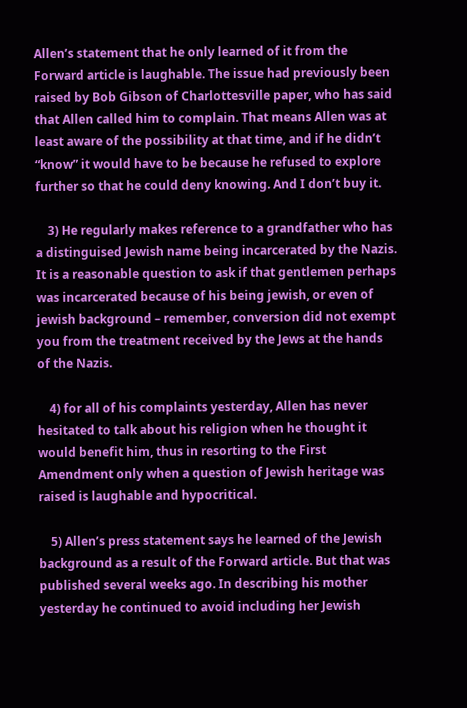Allen’s statement that he only learned of it from the Forward article is laughable. The issue had previously been raised by Bob Gibson of Charlottesville paper, who has said that Allen called him to complain. That means Allen was at least aware of the possibility at that time, and if he didn’t “know” it would have to be because he refused to explore further so that he could deny knowing. And I don’t buy it.

    3) He regularly makes reference to a grandfather who has a distinguised Jewish name being incarcerated by the Nazis. It is a reasonable question to ask if that gentlemen perhaps was incarcerated because of his being jewish, or even of jewish background – remember, conversion did not exempt you from the treatment received by the Jews at the hands of the Nazis.

    4) for all of his complaints yesterday, Allen has never hesitated to talk about his religion when he thought it would benefit him, thus in resorting to the First Amendment only when a question of Jewish heritage was raised is laughable and hypocritical.

    5) Allen’s press statement says he learned of the Jewish background as a result of the Forward article. But that was published several weeks ago. In describing his mother yesterday he continued to avoid including her Jewish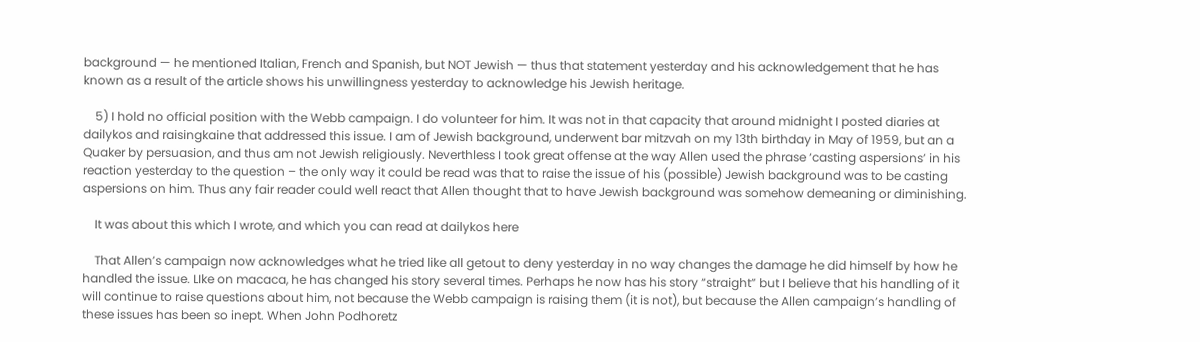background — he mentioned Italian, French and Spanish, but NOT Jewish — thus that statement yesterday and his acknowledgement that he has known as a result of the article shows his unwillingness yesterday to acknowledge his Jewish heritage.

    5) I hold no official position with the Webb campaign. I do volunteer for him. It was not in that capacity that around midnight I posted diaries at dailykos and raisingkaine that addressed this issue. I am of Jewish background, underwent bar mitzvah on my 13th birthday in May of 1959, but an a Quaker by persuasion, and thus am not Jewish religiously. Neverthless I took great offense at the way Allen used the phrase ‘casting aspersions’ in his reaction yesterday to the question – the only way it could be read was that to raise the issue of his (possible) Jewish background was to be casting aspersions on him. Thus any fair reader could well react that Allen thought that to have Jewish background was somehow demeaning or diminishing.

    It was about this which I wrote, and which you can read at dailykos here

    That Allen’s campaign now acknowledges what he tried like all getout to deny yesterday in no way changes the damage he did himself by how he handled the issue. LIke on macaca, he has changed his story several times. Perhaps he now has his story “straight” but I believe that his handling of it will continue to raise questions about him, not because the Webb campaign is raising them (it is not), but because the Allen campaign’s handling of these issues has been so inept. When John Podhoretz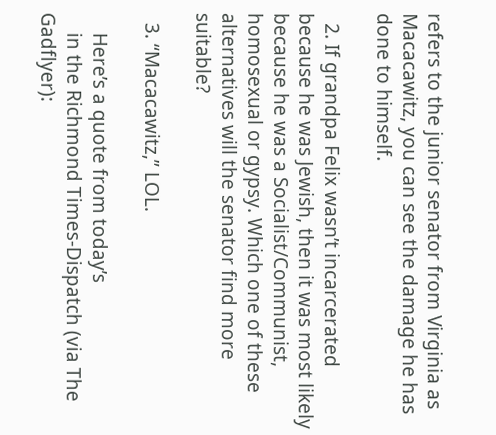refers to the junior senator from Virginia as Macacawitz, you can see the damage he has done to himself.

  2. If grandpa Felix wasn’t incarcerated because he was Jewish, then it was most likely because he was a Socialist/Communist, homosexual or gypsy. Which one of these alternatives will the senator find more suitable?

  3. “Macacawitz,” LOL.

    Here’s a quote from today’s
    in the Richmond Times-Dispatch (via The Gadflyer):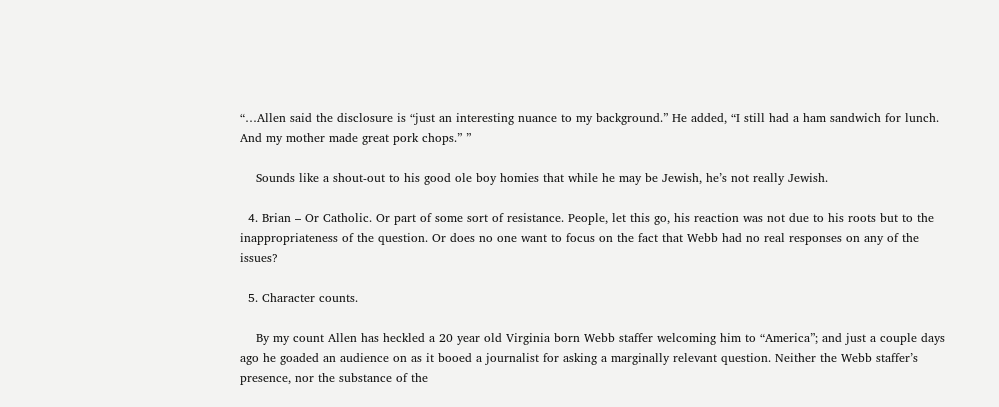“…Allen said the disclosure is “just an interesting nuance to my background.” He added, “I still had a ham sandwich for lunch. And my mother made great pork chops.” ”

    Sounds like a shout-out to his good ole boy homies that while he may be Jewish, he’s not really Jewish.

  4. Brian – Or Catholic. Or part of some sort of resistance. People, let this go, his reaction was not due to his roots but to the inappropriateness of the question. Or does no one want to focus on the fact that Webb had no real responses on any of the issues?

  5. Character counts.

    By my count Allen has heckled a 20 year old Virginia born Webb staffer welcoming him to “America”; and just a couple days ago he goaded an audience on as it booed a journalist for asking a marginally relevant question. Neither the Webb staffer’s presence, nor the substance of the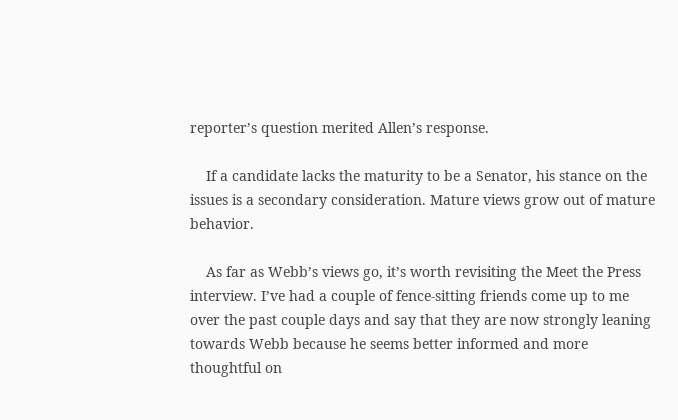reporter’s question merited Allen’s response.

    If a candidate lacks the maturity to be a Senator, his stance on the issues is a secondary consideration. Mature views grow out of mature behavior.

    As far as Webb’s views go, it’s worth revisiting the Meet the Press interview. I’ve had a couple of fence-sitting friends come up to me over the past couple days and say that they are now strongly leaning towards Webb because he seems better informed and more thoughtful on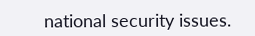national security issues.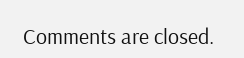Comments are closed.